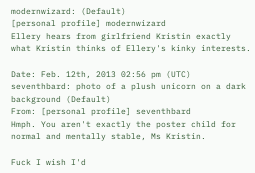modernwizard: (Default)
[personal profile] modernwizard
Ellery hears from girlfriend Kristin exactly what Kristin thinks of Ellery's kinky interests.

Date: Feb. 12th, 2013 02:56 pm (UTC)
seventhbard: photo of a plush unicorn on a dark background (Default)
From: [personal profile] seventhbard
Hmph. You aren't exactly the poster child for normal and mentally stable, Ms Kristin.

Fuck I wish I'd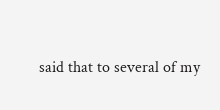said that to several of my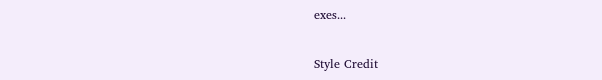exes...


Style Credit